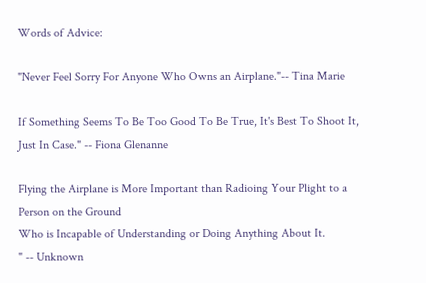Words of Advice:

"Never Feel Sorry For Anyone Who Owns an Airplane."-- Tina Marie

If Something Seems To Be Too Good To Be True, It's Best To Shoot It, Just In Case." -- Fiona Glenanne

Flying the Airplane is More Important than Radioing Your Plight to a Person on the Ground
Who is Incapable of Understanding or Doing Anything About It.
" -- Unknown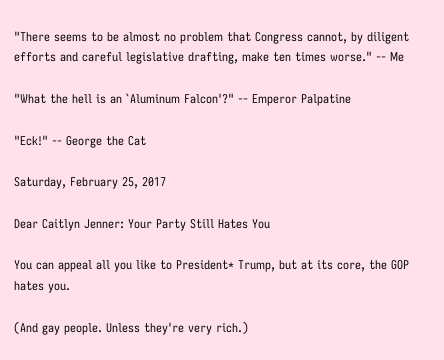"There seems to be almost no problem that Congress cannot, by diligent efforts and careful legislative drafting, make ten times worse." -- Me

"What the hell is an `Aluminum Falcon'?" -- Emperor Palpatine

"Eck!" -- George the Cat

Saturday, February 25, 2017

Dear Caitlyn Jenner: Your Party Still Hates You

You can appeal all you like to President* Trump, but at its core, the GOP hates you.

(And gay people. Unless they're very rich.)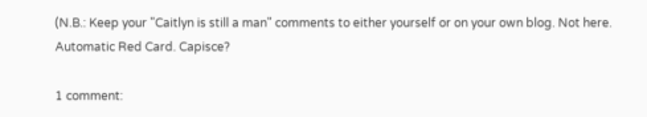(N.B.: Keep your "Caitlyn is still a man" comments to either yourself or on your own blog. Not here. Automatic Red Card. Capisce?

1 comment: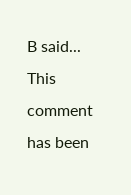B said...
This comment has been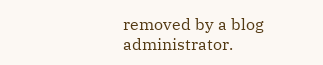removed by a blog administrator.